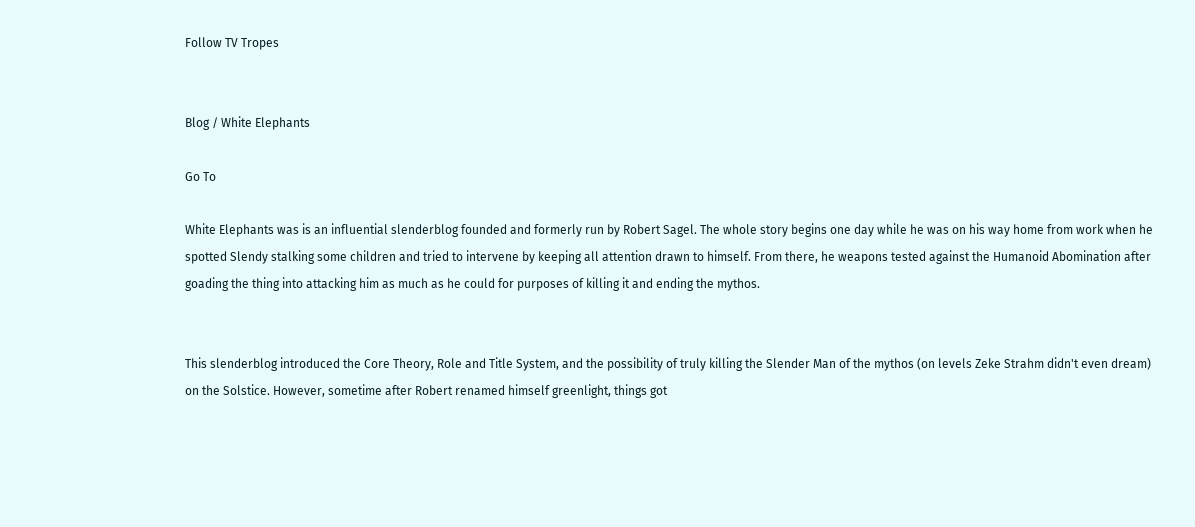Follow TV Tropes


Blog / White Elephants

Go To

White Elephants was is an influential slenderblog founded and formerly run by Robert Sagel. The whole story begins one day while he was on his way home from work when he spotted Slendy stalking some children and tried to intervene by keeping all attention drawn to himself. From there, he weapons tested against the Humanoid Abomination after goading the thing into attacking him as much as he could for purposes of killing it and ending the mythos.


This slenderblog introduced the Core Theory, Role and Title System, and the possibility of truly killing the Slender Man of the mythos (on levels Zeke Strahm didn't even dream) on the Solstice. However, sometime after Robert renamed himself greenlight, things got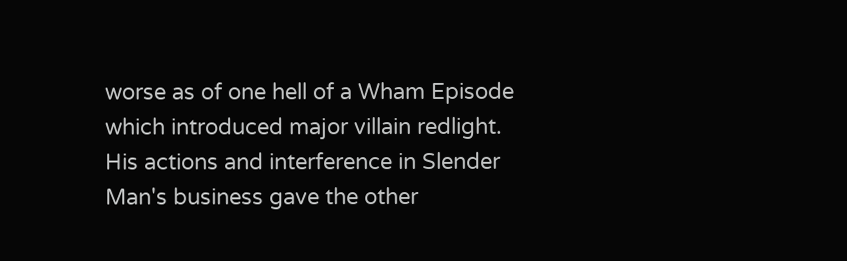worse as of one hell of a Wham Episode which introduced major villain redlight. His actions and interference in Slender Man's business gave the other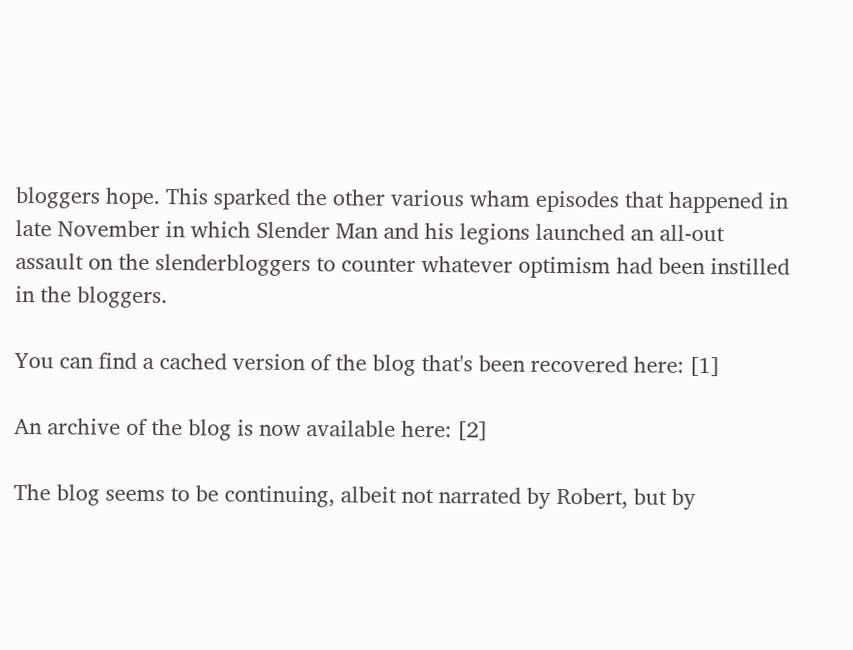bloggers hope. This sparked the other various wham episodes that happened in late November in which Slender Man and his legions launched an all-out assault on the slenderbloggers to counter whatever optimism had been instilled in the bloggers.

You can find a cached version of the blog that's been recovered here: [1]

An archive of the blog is now available here: [2]

The blog seems to be continuing, albeit not narrated by Robert, but by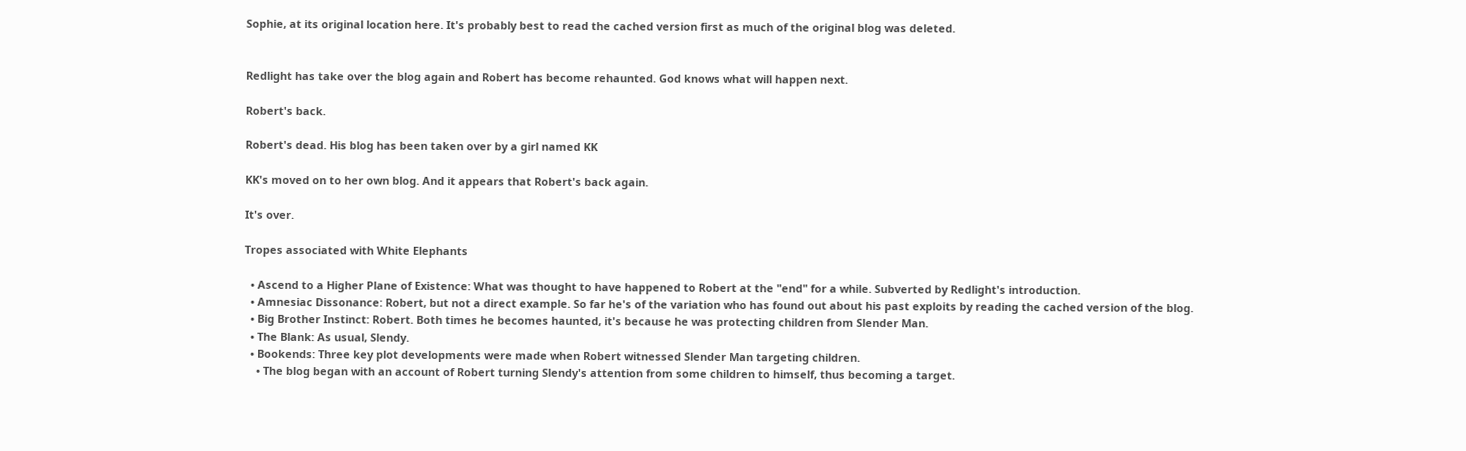Sophie, at its original location here. It's probably best to read the cached version first as much of the original blog was deleted.


Redlight has take over the blog again and Robert has become rehaunted. God knows what will happen next.

Robert's back.

Robert's dead. His blog has been taken over by a girl named KK

KK's moved on to her own blog. And it appears that Robert's back again.

It's over.

Tropes associated with White Elephants

  • Ascend to a Higher Plane of Existence: What was thought to have happened to Robert at the "end" for a while. Subverted by Redlight's introduction.
  • Amnesiac Dissonance: Robert, but not a direct example. So far he's of the variation who has found out about his past exploits by reading the cached version of the blog.
  • Big Brother Instinct: Robert. Both times he becomes haunted, it's because he was protecting children from Slender Man.
  • The Blank: As usual, Slendy.
  • Bookends: Three key plot developments were made when Robert witnessed Slender Man targeting children.
    • The blog began with an account of Robert turning Slendy's attention from some children to himself, thus becoming a target.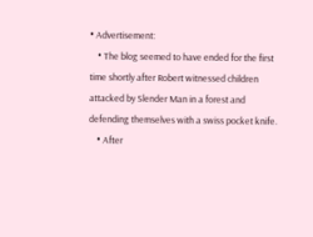• Advertisement:
    • The blog seemed to have ended for the first time shortly after Robert witnessed children attacked by Slender Man in a forest and defending themselves with a swiss pocket knife.
    • After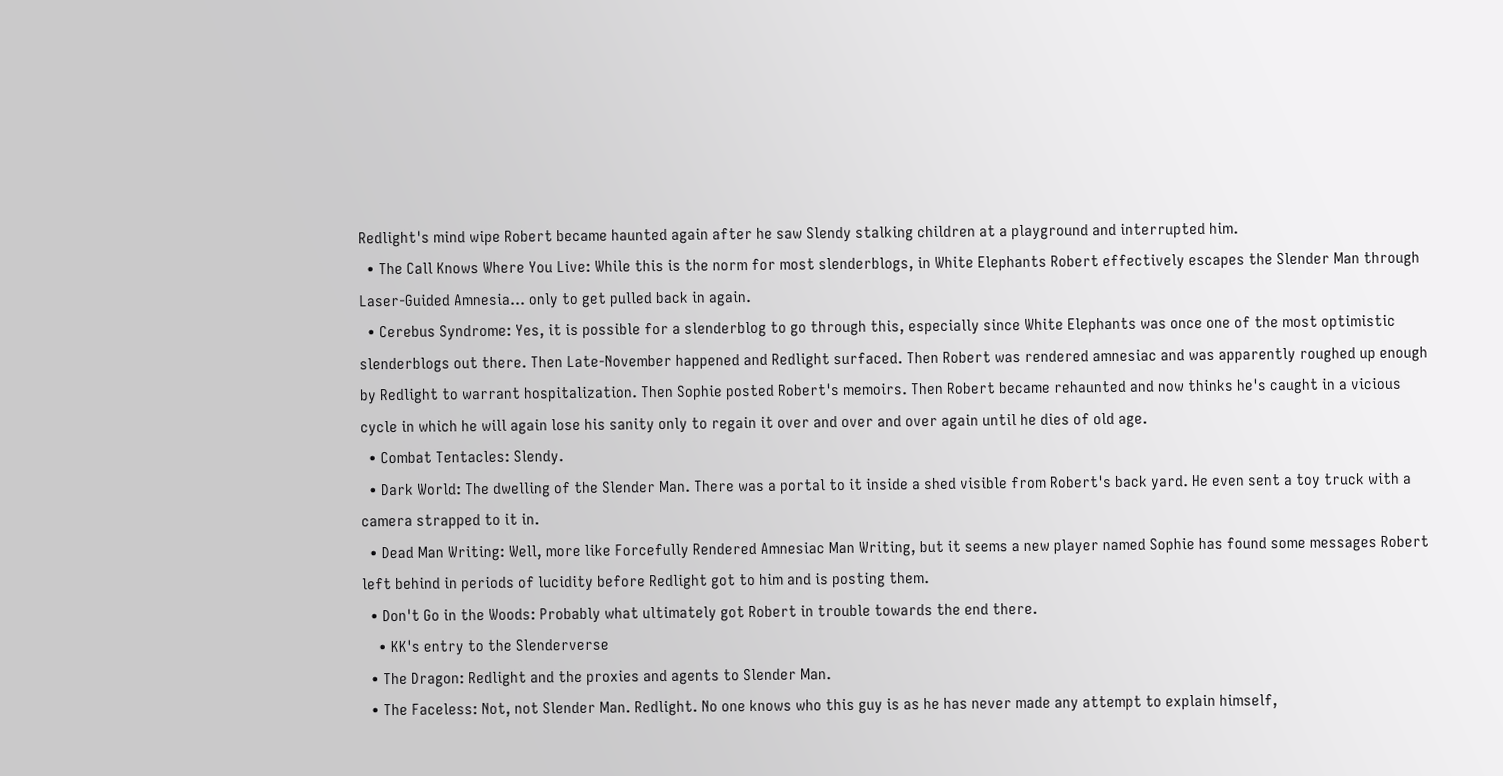Redlight's mind wipe Robert became haunted again after he saw Slendy stalking children at a playground and interrupted him.
  • The Call Knows Where You Live: While this is the norm for most slenderblogs, in White Elephants Robert effectively escapes the Slender Man through Laser-Guided Amnesia... only to get pulled back in again.
  • Cerebus Syndrome: Yes, it is possible for a slenderblog to go through this, especially since White Elephants was once one of the most optimistic slenderblogs out there. Then Late-November happened and Redlight surfaced. Then Robert was rendered amnesiac and was apparently roughed up enough by Redlight to warrant hospitalization. Then Sophie posted Robert's memoirs. Then Robert became rehaunted and now thinks he's caught in a vicious cycle in which he will again lose his sanity only to regain it over and over and over again until he dies of old age.
  • Combat Tentacles: Slendy.
  • Dark World: The dwelling of the Slender Man. There was a portal to it inside a shed visible from Robert's back yard. He even sent a toy truck with a camera strapped to it in.
  • Dead Man Writing: Well, more like Forcefully Rendered Amnesiac Man Writing, but it seems a new player named Sophie has found some messages Robert left behind in periods of lucidity before Redlight got to him and is posting them.
  • Don't Go in the Woods: Probably what ultimately got Robert in trouble towards the end there.
    • KK's entry to the Slenderverse
  • The Dragon: Redlight and the proxies and agents to Slender Man.
  • The Faceless: Not, not Slender Man. Redlight. No one knows who this guy is as he has never made any attempt to explain himself,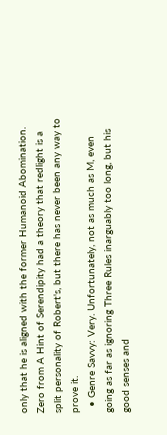only that he is aligned with the former Humanoid Abomination. Zero from A Hint of Serendipity had a theory that redlight is a split personality of Robert's, but there has never been any way to prove it.
  • Genre Savvy: Very. Unfortunately, not as much as M, even going as far as ignoring Three Rules inarguably too long, but his good senses and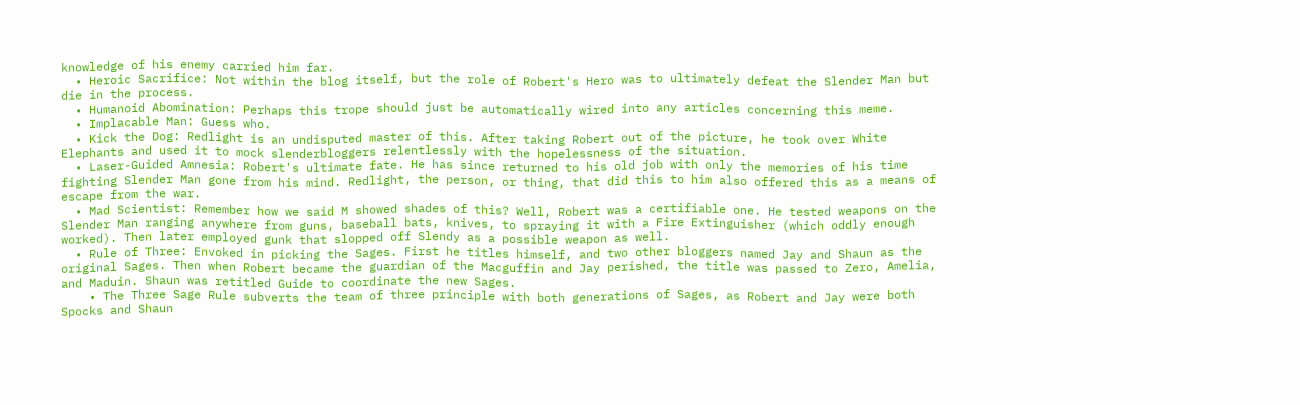knowledge of his enemy carried him far.
  • Heroic Sacrifice: Not within the blog itself, but the role of Robert's Hero was to ultimately defeat the Slender Man but die in the process.
  • Humanoid Abomination: Perhaps this trope should just be automatically wired into any articles concerning this meme.
  • Implacable Man: Guess who.
  • Kick the Dog: Redlight is an undisputed master of this. After taking Robert out of the picture, he took over White Elephants and used it to mock slenderbloggers relentlessly with the hopelessness of the situation.
  • Laser-Guided Amnesia: Robert's ultimate fate. He has since returned to his old job with only the memories of his time fighting Slender Man gone from his mind. Redlight, the person, or thing, that did this to him also offered this as a means of escape from the war.
  • Mad Scientist: Remember how we said M showed shades of this? Well, Robert was a certifiable one. He tested weapons on the Slender Man ranging anywhere from guns, baseball bats, knives, to spraying it with a Fire Extinguisher (which oddly enough worked). Then later employed gunk that slopped off Slendy as a possible weapon as well.
  • Rule of Three: Envoked in picking the Sages. First he titles himself, and two other bloggers named Jay and Shaun as the original Sages. Then when Robert became the guardian of the Macguffin and Jay perished, the title was passed to Zero, Amelia, and Maduin. Shaun was retitled Guide to coordinate the new Sages.
    • The Three Sage Rule subverts the team of three principle with both generations of Sages, as Robert and Jay were both Spocks and Shaun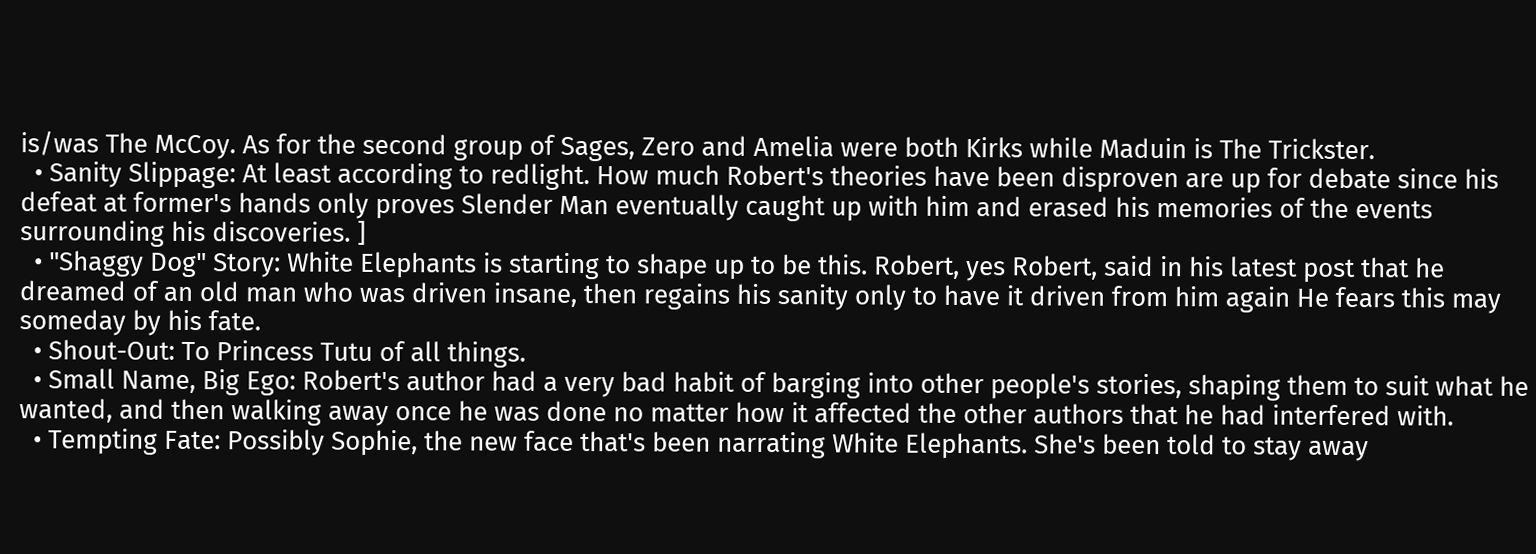is/was The McCoy. As for the second group of Sages, Zero and Amelia were both Kirks while Maduin is The Trickster.
  • Sanity Slippage: At least according to redlight. How much Robert's theories have been disproven are up for debate since his defeat at former's hands only proves Slender Man eventually caught up with him and erased his memories of the events surrounding his discoveries. ]
  • "Shaggy Dog" Story: White Elephants is starting to shape up to be this. Robert, yes Robert, said in his latest post that he dreamed of an old man who was driven insane, then regains his sanity only to have it driven from him again He fears this may someday by his fate.
  • Shout-Out: To Princess Tutu of all things.
  • Small Name, Big Ego: Robert's author had a very bad habit of barging into other people's stories, shaping them to suit what he wanted, and then walking away once he was done no matter how it affected the other authors that he had interfered with.
  • Tempting Fate: Possibly Sophie, the new face that's been narrating White Elephants. She's been told to stay away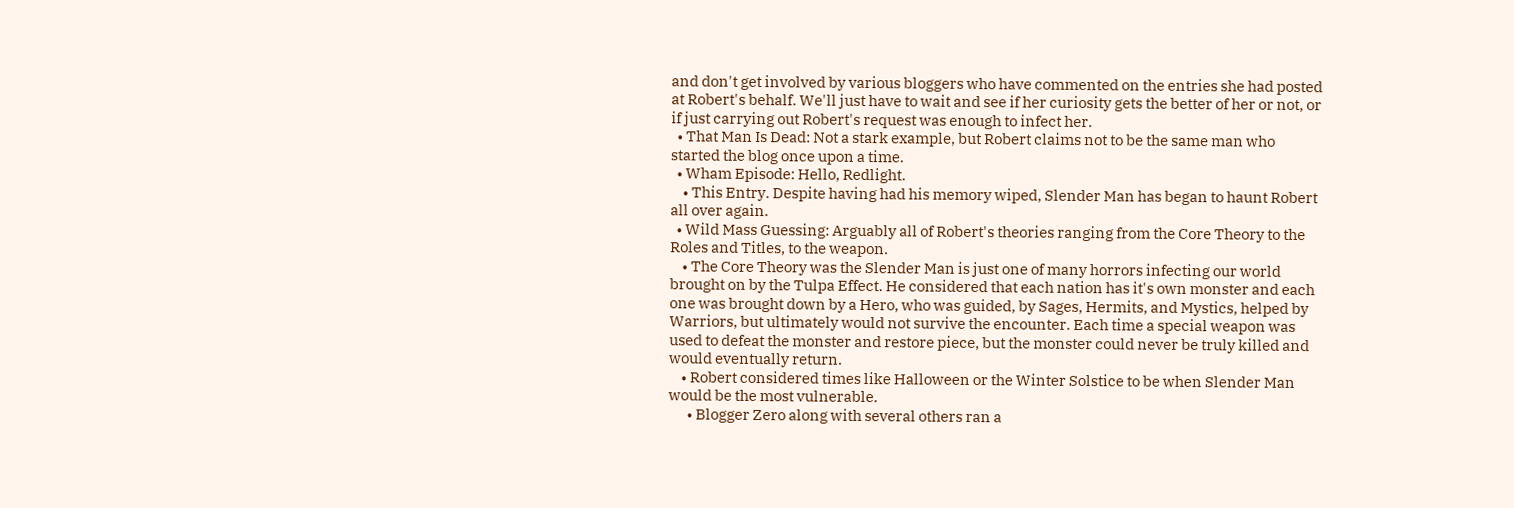and don't get involved by various bloggers who have commented on the entries she had posted at Robert's behalf. We'll just have to wait and see if her curiosity gets the better of her or not, or if just carrying out Robert's request was enough to infect her.
  • That Man Is Dead: Not a stark example, but Robert claims not to be the same man who started the blog once upon a time.
  • Wham Episode: Hello, Redlight.
    • This Entry. Despite having had his memory wiped, Slender Man has began to haunt Robert all over again.
  • Wild Mass Guessing: Arguably all of Robert's theories ranging from the Core Theory to the Roles and Titles, to the weapon.
    • The Core Theory was the Slender Man is just one of many horrors infecting our world brought on by the Tulpa Effect. He considered that each nation has it's own monster and each one was brought down by a Hero, who was guided, by Sages, Hermits, and Mystics, helped by Warriors, but ultimately would not survive the encounter. Each time a special weapon was used to defeat the monster and restore piece, but the monster could never be truly killed and would eventually return.
    • Robert considered times like Halloween or the Winter Solstice to be when Slender Man would be the most vulnerable.
      • Blogger Zero along with several others ran a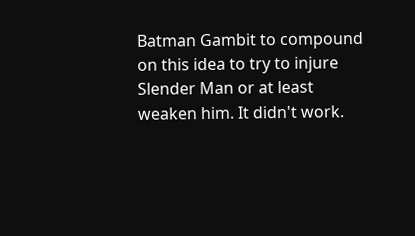Batman Gambit to compound on this idea to try to injure Slender Man or at least weaken him. It didn't work.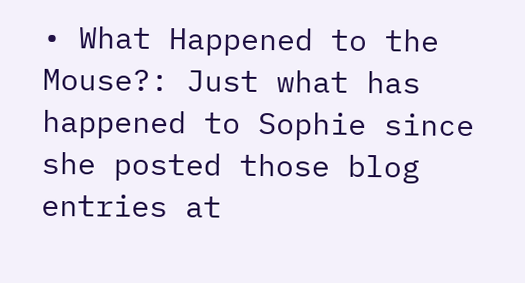• What Happened to the Mouse?: Just what has happened to Sophie since she posted those blog entries at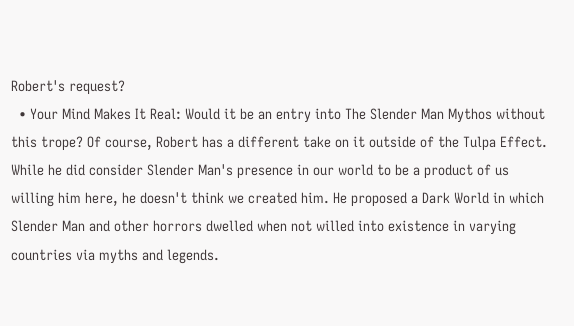Robert's request?
  • Your Mind Makes It Real: Would it be an entry into The Slender Man Mythos without this trope? Of course, Robert has a different take on it outside of the Tulpa Effect. While he did consider Slender Man's presence in our world to be a product of us willing him here, he doesn't think we created him. He proposed a Dark World in which Slender Man and other horrors dwelled when not willed into existence in varying countries via myths and legends.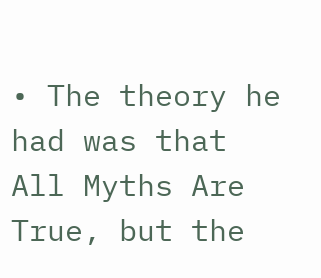• The theory he had was that All Myths Are True, but the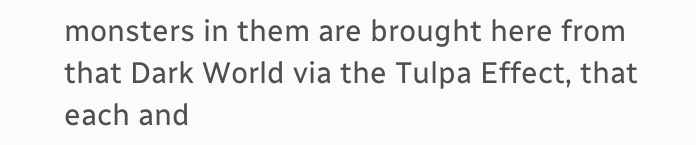monsters in them are brought here from that Dark World via the Tulpa Effect, that each and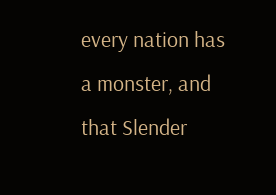every nation has a monster, and that Slender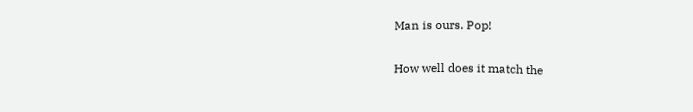Man is ours. Pop!


How well does it match the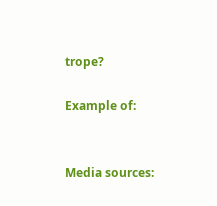trope?

Example of:


Media sources: